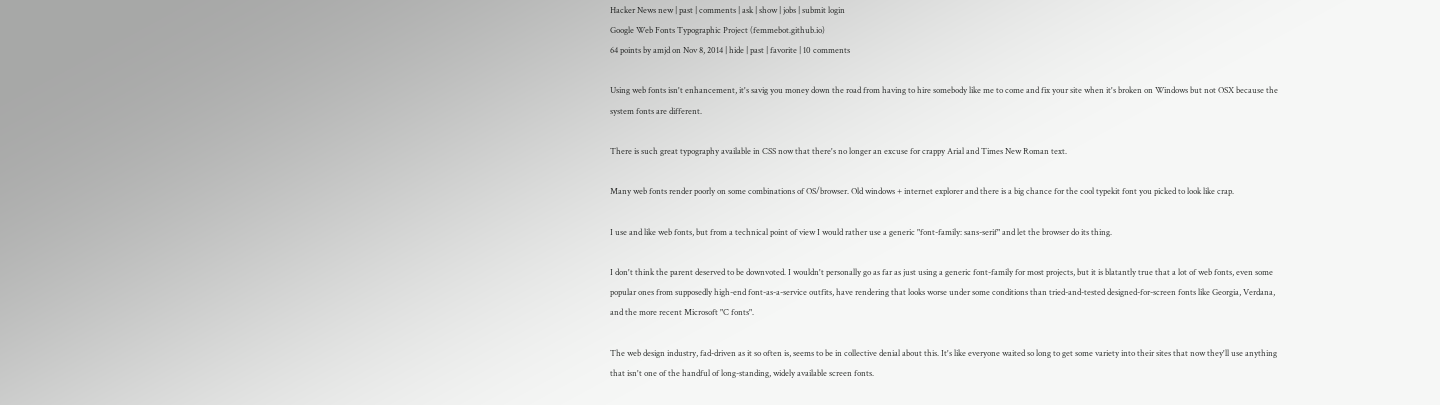Hacker News new | past | comments | ask | show | jobs | submit login
Google Web Fonts Typographic Project (femmebot.github.io)
64 points by amjd on Nov 8, 2014 | hide | past | favorite | 10 comments

Using web fonts isn't enhancement, it's savig you money down the road from having to hire somebody like me to come and fix your site when it's broken on Windows but not OSX because the system fonts are different.

There is such great typography available in CSS now that there's no longer an excuse for crappy Arial and Times New Roman text.

Many web fonts render poorly on some combinations of OS/browser. Old windows + internet explorer and there is a big chance for the cool typekit font you picked to look like crap.

I use and like web fonts, but from a technical point of view I would rather use a generic "font-family: sans-serif" and let the browser do its thing.

I don't think the parent deserved to be downvoted. I wouldn't personally go as far as just using a generic font-family for most projects, but it is blatantly true that a lot of web fonts, even some popular ones from supposedly high-end font-as-a-service outfits, have rendering that looks worse under some conditions than tried-and-tested designed-for-screen fonts like Georgia, Verdana, and the more recent Microsoft "C fonts".

The web design industry, fad-driven as it so often is, seems to be in collective denial about this. It's like everyone waited so long to get some variety into their sites that now they'll use anything that isn't one of the handful of long-standing, widely available screen fonts.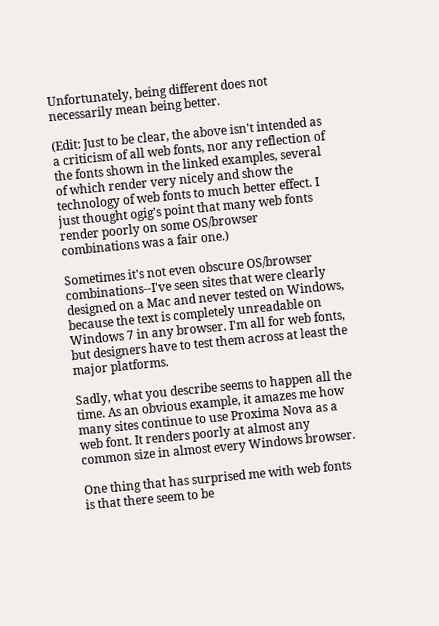Unfortunately, being different does not necessarily mean being better.

(Edit: Just to be clear, the above isn't intended as a criticism of all web fonts, nor any reflection of the fonts shown in the linked examples, several of which render very nicely and show the technology of web fonts to much better effect. I just thought ogig's point that many web fonts render poorly on some OS/browser combinations was a fair one.)

Sometimes it's not even obscure OS/browser combinations--I've seen sites that were clearly designed on a Mac and never tested on Windows, because the text is completely unreadable on Windows 7 in any browser. I'm all for web fonts, but designers have to test them across at least the major platforms.

Sadly, what you describe seems to happen all the time. As an obvious example, it amazes me how many sites continue to use Proxima Nova as a web font. It renders poorly at almost any common size in almost every Windows browser.

One thing that has surprised me with web fonts is that there seem to be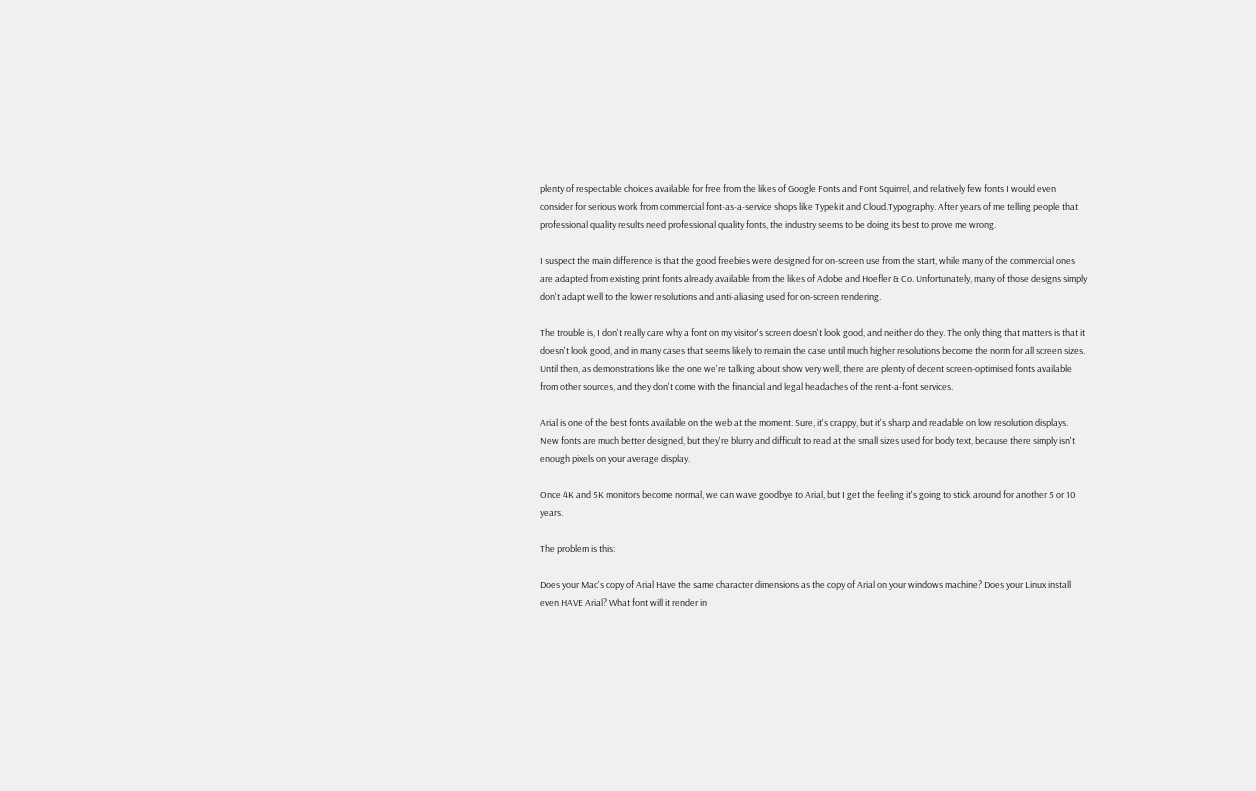plenty of respectable choices available for free from the likes of Google Fonts and Font Squirrel, and relatively few fonts I would even consider for serious work from commercial font-as-a-service shops like Typekit and Cloud.Typography. After years of me telling people that professional quality results need professional quality fonts, the industry seems to be doing its best to prove me wrong.

I suspect the main difference is that the good freebies were designed for on-screen use from the start, while many of the commercial ones are adapted from existing print fonts already available from the likes of Adobe and Hoefler & Co. Unfortunately, many of those designs simply don't adapt well to the lower resolutions and anti-aliasing used for on-screen rendering.

The trouble is, I don't really care why a font on my visitor's screen doesn't look good, and neither do they. The only thing that matters is that it doesn't look good, and in many cases that seems likely to remain the case until much higher resolutions become the norm for all screen sizes. Until then, as demonstrations like the one we're talking about show very well, there are plenty of decent screen-optimised fonts available from other sources, and they don't come with the financial and legal headaches of the rent-a-font services.

Arial is one of the best fonts available on the web at the moment. Sure, it's crappy, but it's sharp and readable on low resolution displays. New fonts are much better designed, but they're blurry and difficult to read at the small sizes used for body text, because there simply isn't enough pixels on your average display.

Once 4K and 5K monitors become normal, we can wave goodbye to Arial, but I get the feeling it's going to stick around for another 5 or 10 years.

The problem is this:

Does your Mac's copy of Arial Have the same character dimensions as the copy of Arial on your windows machine? Does your Linux install even HAVE Arial? What font will it render in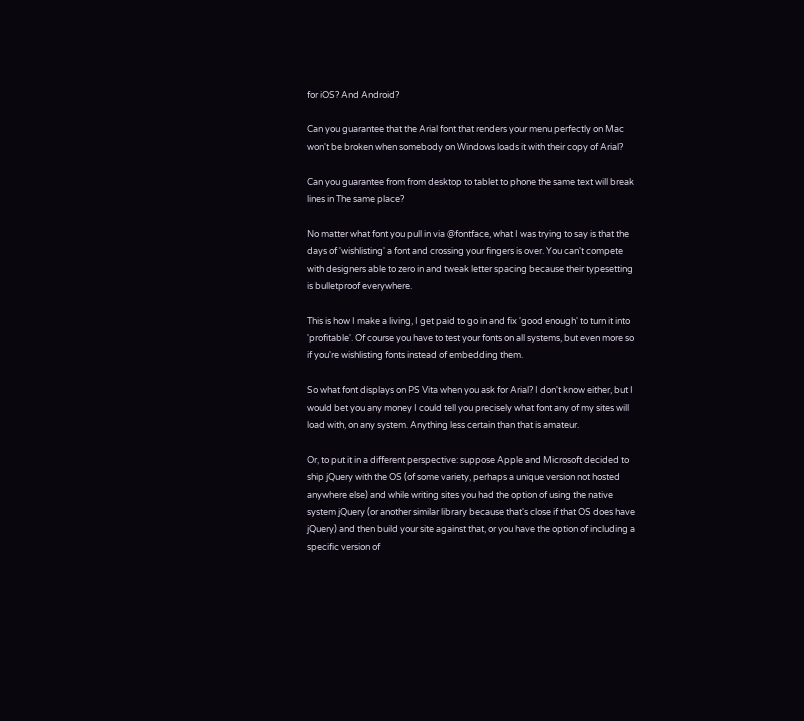for iOS? And Android?

Can you guarantee that the Arial font that renders your menu perfectly on Mac won't be broken when somebody on Windows loads it with their copy of Arial?

Can you guarantee from from desktop to tablet to phone the same text will break lines in The same place?

No matter what font you pull in via @fontface, what I was trying to say is that the days of 'wishlisting' a font and crossing your fingers is over. You can't compete with designers able to zero in and tweak letter spacing because their typesetting is bulletproof everywhere.

This is how I make a living, I get paid to go in and fix 'good enough' to turn it into 'profitable'. Of course you have to test your fonts on all systems, but even more so if you're wishlisting fonts instead of embedding them.

So what font displays on PS Vita when you ask for Arial? I don't know either, but I would bet you any money I could tell you precisely what font any of my sites will load with, on any system. Anything less certain than that is amateur.

Or, to put it in a different perspective: suppose Apple and Microsoft decided to ship jQuery with the OS (of some variety, perhaps a unique version not hosted anywhere else) and while writing sites you had the option of using the native system jQuery (or another similar library because that's close if that OS does have jQuery) and then build your site against that, or you have the option of including a specific version of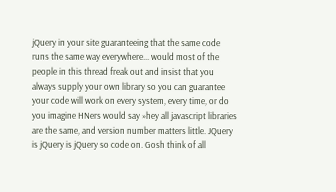jQuery in your site guaranteeing that the same code runs the same way everywhere... would most of the people in this thread freak out and insist that you always supply your own library so you can guarantee your code will work on every system, every time, or do you imagine HNers would say »hey all javascript libraries are the same, and version number matters little. JQuery is jQuery is jQuery so code on. Gosh think of all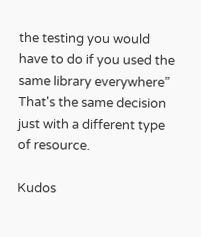the testing you would have to do if you used the same library everywhere” That's the same decision just with a different type of resource.

Kudos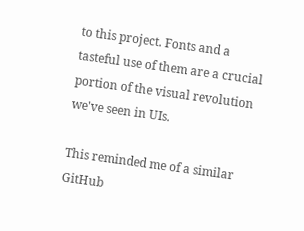to this project. Fonts and a tasteful use of them are a crucial portion of the visual revolution we've seen in UIs.

This reminded me of a similar GitHub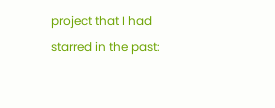project that I had starred in the past: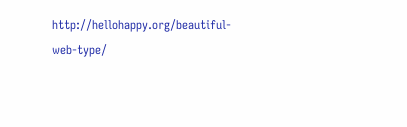http://hellohappy.org/beautiful-web-type/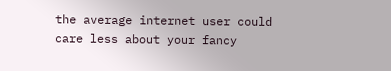the average internet user could care less about your fancy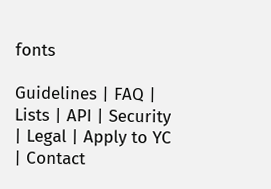fonts

Guidelines | FAQ | Lists | API | Security | Legal | Apply to YC | Contact